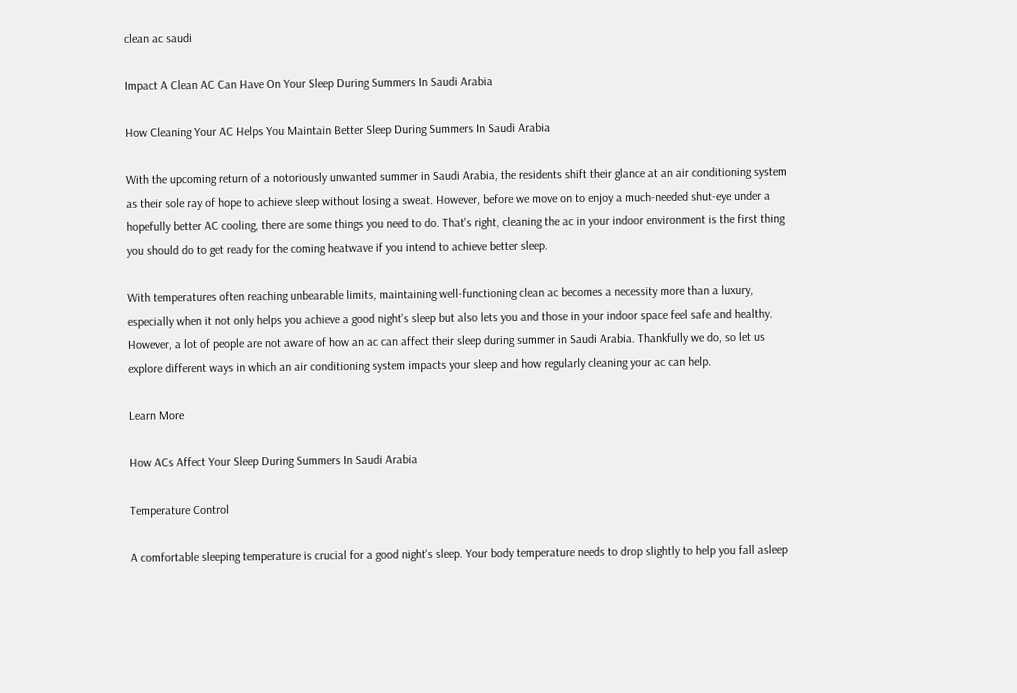clean ac saudi

Impact A Clean AC Can Have On Your Sleep During Summers In Saudi Arabia

How Cleaning Your AC Helps You Maintain Better Sleep During Summers In Saudi Arabia

With the upcoming return of a notoriously unwanted summer in Saudi Arabia, the residents shift their glance at an air conditioning system as their sole ray of hope to achieve sleep without losing a sweat. However, before we move on to enjoy a much-needed shut-eye under a hopefully better AC cooling, there are some things you need to do. That's right, cleaning the ac in your indoor environment is the first thing you should do to get ready for the coming heatwave if you intend to achieve better sleep.

With temperatures often reaching unbearable limits, maintaining well-functioning clean ac becomes a necessity more than a luxury, especially when it not only helps you achieve a good night's sleep but also lets you and those in your indoor space feel safe and healthy. However, a lot of people are not aware of how an ac can affect their sleep during summer in Saudi Arabia. Thankfully we do, so let us explore different ways in which an air conditioning system impacts your sleep and how regularly cleaning your ac can help.

Learn More

How ACs Affect Your Sleep During Summers In Saudi Arabia

Temperature Control

A comfortable sleeping temperature is crucial for a good night's sleep. Your body temperature needs to drop slightly to help you fall asleep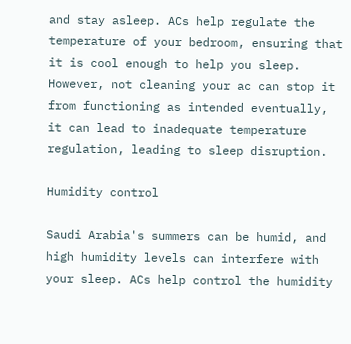and stay asleep. ACs help regulate the temperature of your bedroom, ensuring that it is cool enough to help you sleep. However, not cleaning your ac can stop it from functioning as intended eventually, it can lead to inadequate temperature regulation, leading to sleep disruption.

Humidity control

Saudi Arabia's summers can be humid, and high humidity levels can interfere with your sleep. ACs help control the humidity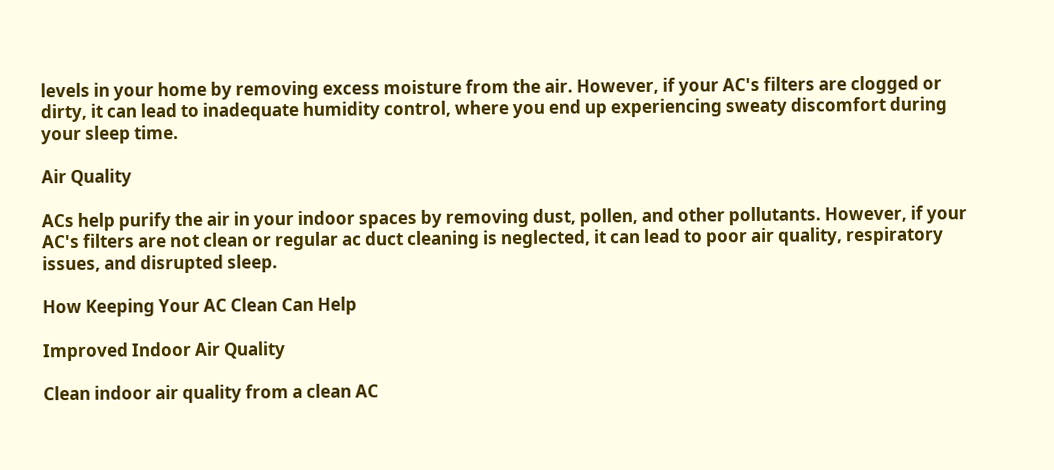levels in your home by removing excess moisture from the air. However, if your AC's filters are clogged or dirty, it can lead to inadequate humidity control, where you end up experiencing sweaty discomfort during your sleep time.

Air Quality

ACs help purify the air in your indoor spaces by removing dust, pollen, and other pollutants. However, if your AC's filters are not clean or regular ac duct cleaning is neglected, it can lead to poor air quality, respiratory issues, and disrupted sleep.

How Keeping Your AC Clean Can Help

Improved Indoor Air Quality

Clean indoor air quality from a clean AC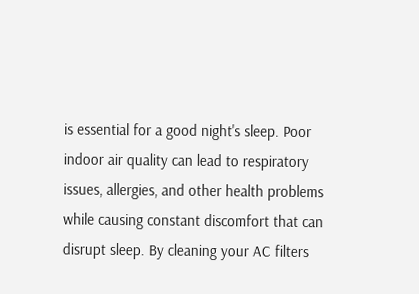is essential for a good night's sleep. Poor indoor air quality can lead to respiratory issues, allergies, and other health problems while causing constant discomfort that can disrupt sleep. By cleaning your AC filters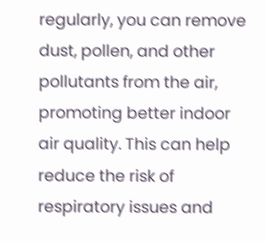regularly, you can remove dust, pollen, and other pollutants from the air, promoting better indoor air quality. This can help reduce the risk of respiratory issues and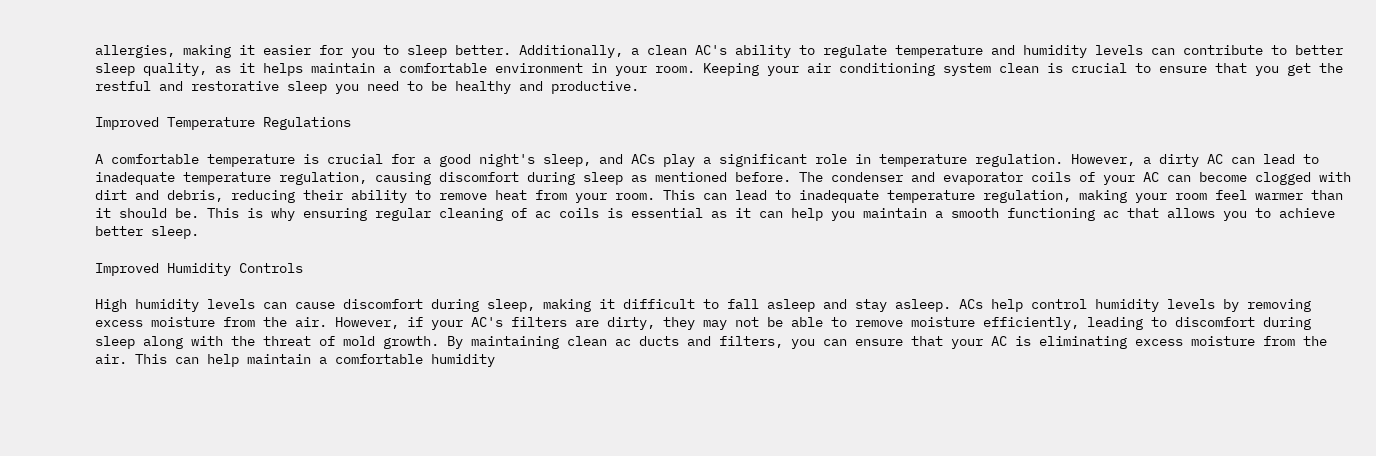allergies, making it easier for you to sleep better. Additionally, a clean AC's ability to regulate temperature and humidity levels can contribute to better sleep quality, as it helps maintain a comfortable environment in your room. Keeping your air conditioning system clean is crucial to ensure that you get the restful and restorative sleep you need to be healthy and productive.

Improved Temperature Regulations

A comfortable temperature is crucial for a good night's sleep, and ACs play a significant role in temperature regulation. However, a dirty AC can lead to inadequate temperature regulation, causing discomfort during sleep as mentioned before. The condenser and evaporator coils of your AC can become clogged with dirt and debris, reducing their ability to remove heat from your room. This can lead to inadequate temperature regulation, making your room feel warmer than it should be. This is why ensuring regular cleaning of ac coils is essential as it can help you maintain a smooth functioning ac that allows you to achieve better sleep.

Improved Humidity Controls

High humidity levels can cause discomfort during sleep, making it difficult to fall asleep and stay asleep. ACs help control humidity levels by removing excess moisture from the air. However, if your AC's filters are dirty, they may not be able to remove moisture efficiently, leading to discomfort during sleep along with the threat of mold growth. By maintaining clean ac ducts and filters, you can ensure that your AC is eliminating excess moisture from the air. This can help maintain a comfortable humidity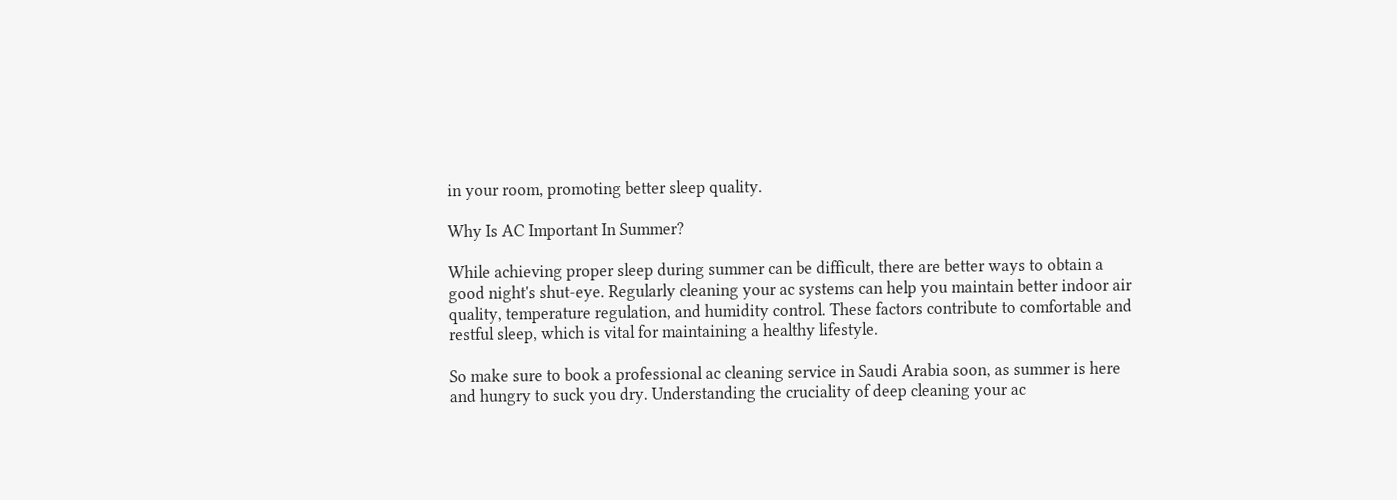in your room, promoting better sleep quality.

Why Is AC Important In Summer?

While achieving proper sleep during summer can be difficult, there are better ways to obtain a good night's shut-eye. Regularly cleaning your ac systems can help you maintain better indoor air quality, temperature regulation, and humidity control. These factors contribute to comfortable and restful sleep, which is vital for maintaining a healthy lifestyle.

So make sure to book a professional ac cleaning service in Saudi Arabia soon, as summer is here and hungry to suck you dry. Understanding the cruciality of deep cleaning your ac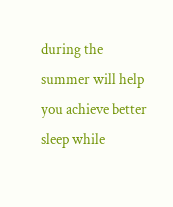during the summer will help you achieve better sleep while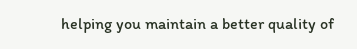helping you maintain a better quality of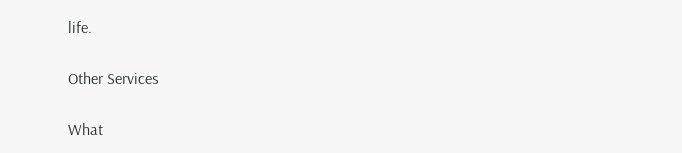life.

Other Services

What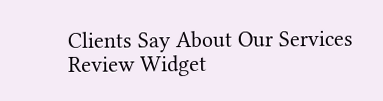Clients Say About Our Services
Review Widget